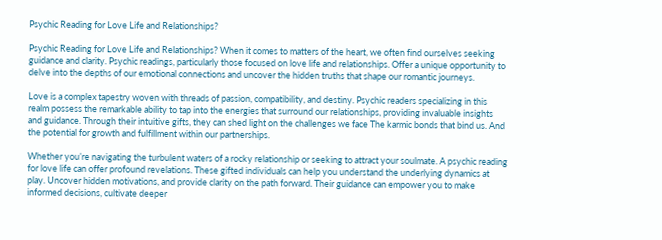Psychic Reading for Love Life and Relationships?

Psychic Reading for Love Life and Relationships? When it comes to matters of the heart, we often find ourselves seeking guidance and clarity. Psychic readings, particularly those focused on love life and relationships. Offer a unique opportunity to delve into the depths of our emotional connections and uncover the hidden truths that shape our romantic journeys.

Love is a complex tapestry woven with threads of passion, compatibility, and destiny. Psychic readers specializing in this realm possess the remarkable ability to tap into the energies that surround our relationships, providing invaluable insights and guidance. Through their intuitive gifts, they can shed light on the challenges we face The karmic bonds that bind us. And the potential for growth and fulfillment within our partnerships.

Whether you’re navigating the turbulent waters of a rocky relationship or seeking to attract your soulmate. A psychic reading for love life can offer profound revelations. These gifted individuals can help you understand the underlying dynamics at play. Uncover hidden motivations, and provide clarity on the path forward. Their guidance can empower you to make informed decisions, cultivate deeper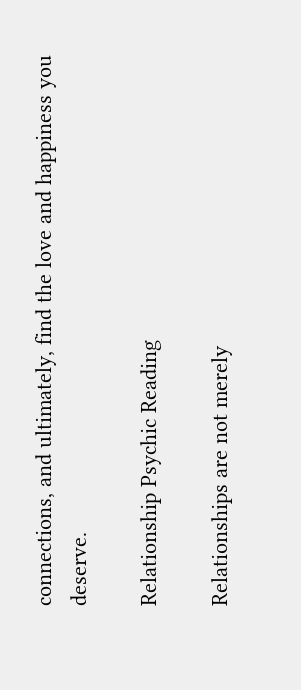connections, and ultimately, find the love and happiness you deserve.

Relationship Psychic Reading

Relationships are not merely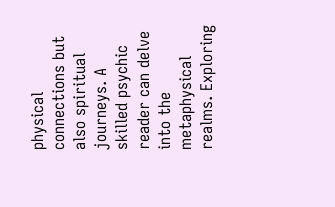physical connections but also spiritual journeys. A skilled psychic reader can delve into the metaphysical realms. Exploring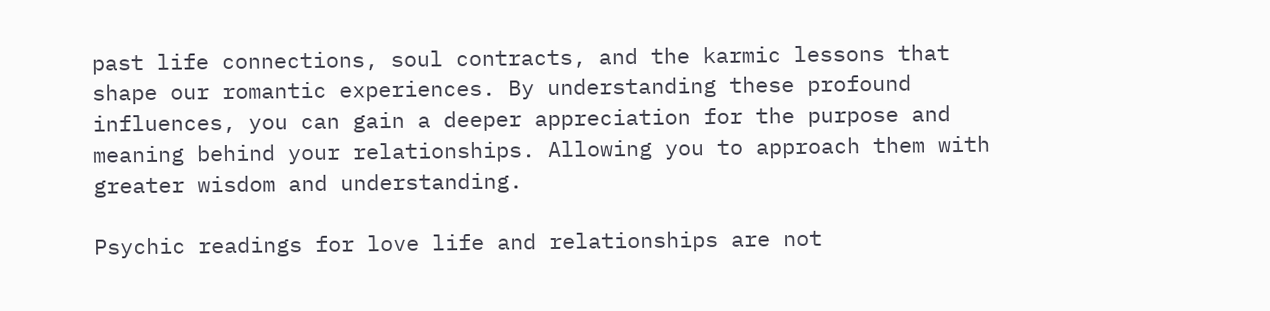past life connections, soul contracts, and the karmic lessons that shape our romantic experiences. By understanding these profound influences, you can gain a deeper appreciation for the purpose and meaning behind your relationships. Allowing you to approach them with greater wisdom and understanding.

Psychic readings for love life and relationships are not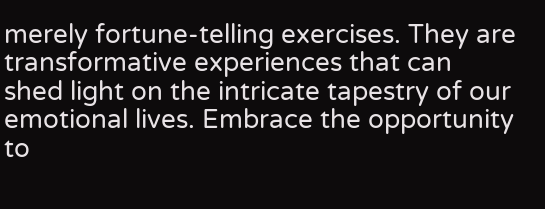merely fortune-telling exercises. They are transformative experiences that can shed light on the intricate tapestry of our emotional lives. Embrace the opportunity to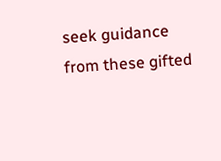seek guidance from these gifted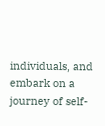individuals, and embark on a journey of self-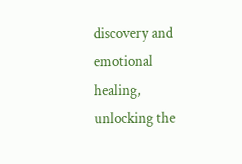discovery and emotional healing, unlocking the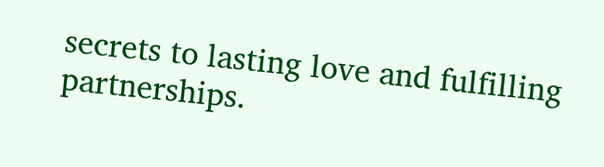secrets to lasting love and fulfilling partnerships.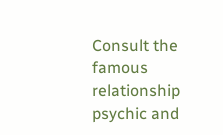Consult the famous relationship psychic and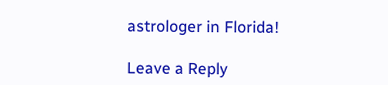astrologer in Florida!

Leave a Reply